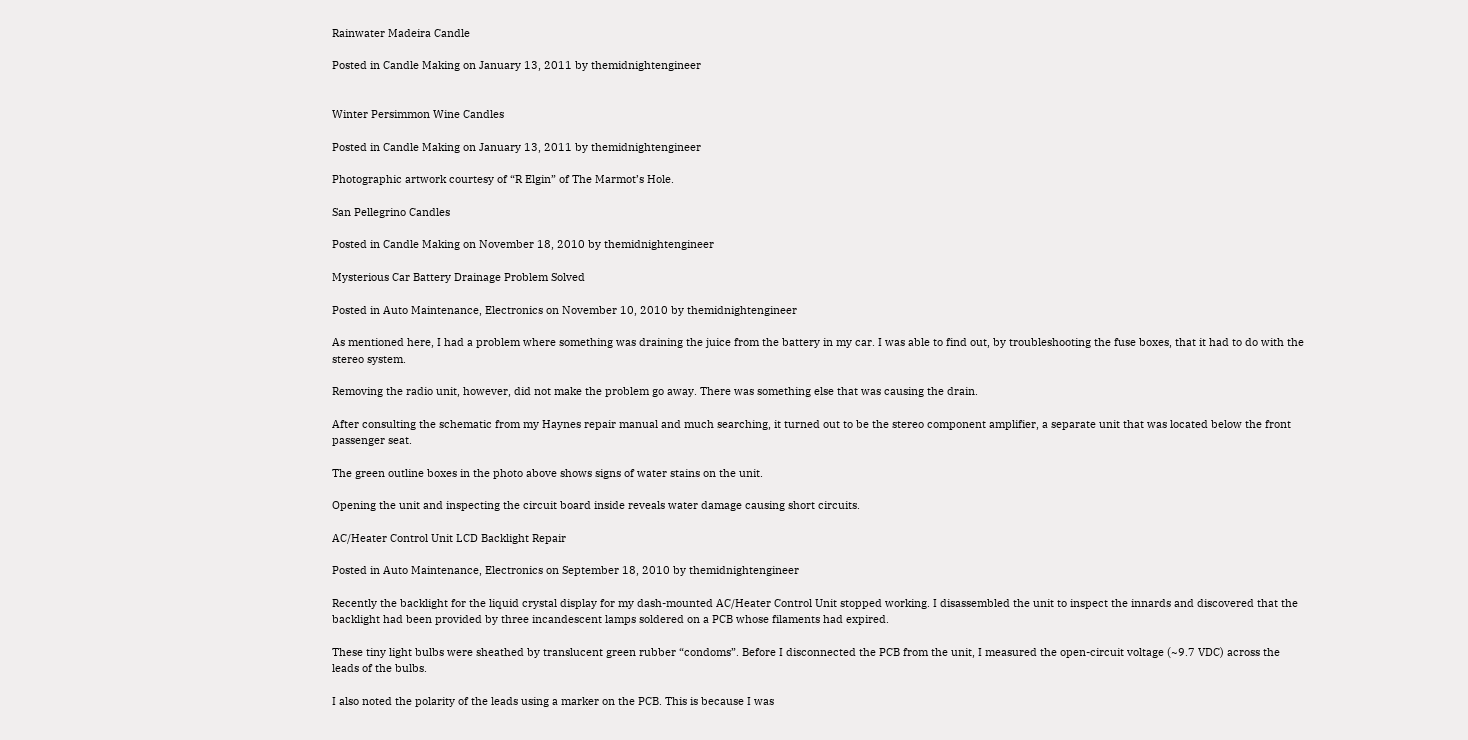Rainwater Madeira Candle

Posted in Candle Making on January 13, 2011 by themidnightengineer


Winter Persimmon Wine Candles

Posted in Candle Making on January 13, 2011 by themidnightengineer

Photographic artwork courtesy of “R Elgin” of The Marmot’s Hole.

San Pellegrino Candles

Posted in Candle Making on November 18, 2010 by themidnightengineer

Mysterious Car Battery Drainage Problem Solved

Posted in Auto Maintenance, Electronics on November 10, 2010 by themidnightengineer

As mentioned here, I had a problem where something was draining the juice from the battery in my car. I was able to find out, by troubleshooting the fuse boxes, that it had to do with the stereo system.

Removing the radio unit, however, did not make the problem go away. There was something else that was causing the drain.

After consulting the schematic from my Haynes repair manual and much searching, it turned out to be the stereo component amplifier, a separate unit that was located below the front passenger seat.

The green outline boxes in the photo above shows signs of water stains on the unit.

Opening the unit and inspecting the circuit board inside reveals water damage causing short circuits.

AC/Heater Control Unit LCD Backlight Repair

Posted in Auto Maintenance, Electronics on September 18, 2010 by themidnightengineer

Recently the backlight for the liquid crystal display for my dash-mounted AC/Heater Control Unit stopped working. I disassembled the unit to inspect the innards and discovered that the backlight had been provided by three incandescent lamps soldered on a PCB whose filaments had expired.

These tiny light bulbs were sheathed by translucent green rubber “condoms”. Before I disconnected the PCB from the unit, I measured the open-circuit voltage (~9.7 VDC) across the leads of the bulbs.

I also noted the polarity of the leads using a marker on the PCB. This is because I was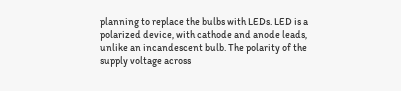planning to replace the bulbs with LEDs. LED is a polarized device, with cathode and anode leads, unlike an incandescent bulb. The polarity of the supply voltage across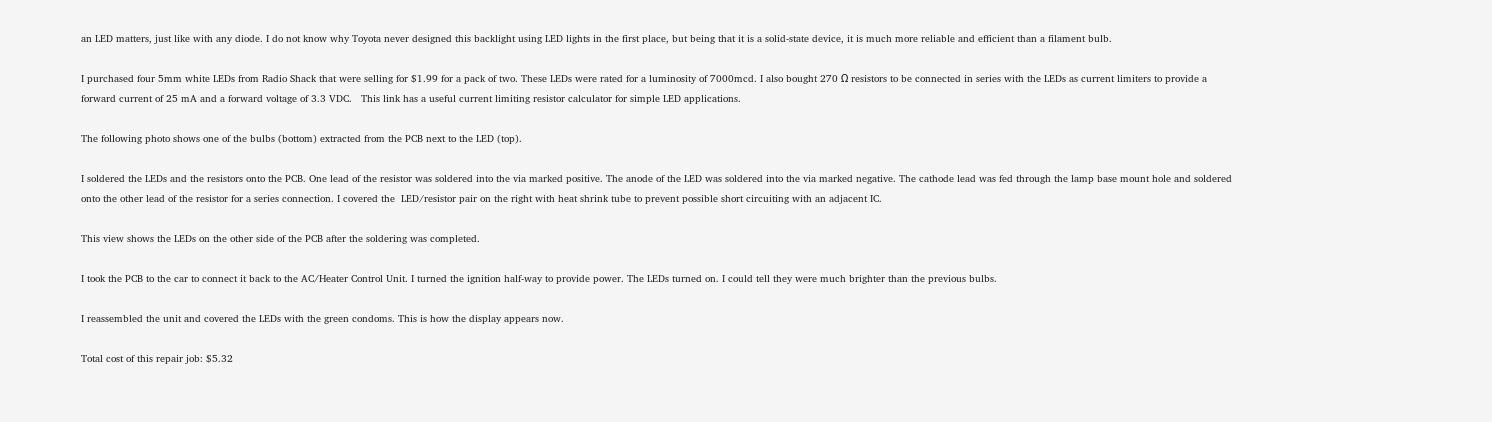an LED matters, just like with any diode. I do not know why Toyota never designed this backlight using LED lights in the first place, but being that it is a solid-state device, it is much more reliable and efficient than a filament bulb.

I purchased four 5mm white LEDs from Radio Shack that were selling for $1.99 for a pack of two. These LEDs were rated for a luminosity of 7000mcd. I also bought 270 Ω resistors to be connected in series with the LEDs as current limiters to provide a forward current of 25 mA and a forward voltage of 3.3 VDC.   This link has a useful current limiting resistor calculator for simple LED applications.

The following photo shows one of the bulbs (bottom) extracted from the PCB next to the LED (top).

I soldered the LEDs and the resistors onto the PCB. One lead of the resistor was soldered into the via marked positive. The anode of the LED was soldered into the via marked negative. The cathode lead was fed through the lamp base mount hole and soldered onto the other lead of the resistor for a series connection. I covered the  LED/resistor pair on the right with heat shrink tube to prevent possible short circuiting with an adjacent IC.

This view shows the LEDs on the other side of the PCB after the soldering was completed.

I took the PCB to the car to connect it back to the AC/Heater Control Unit. I turned the ignition half-way to provide power. The LEDs turned on. I could tell they were much brighter than the previous bulbs.

I reassembled the unit and covered the LEDs with the green condoms. This is how the display appears now.

Total cost of this repair job: $5.32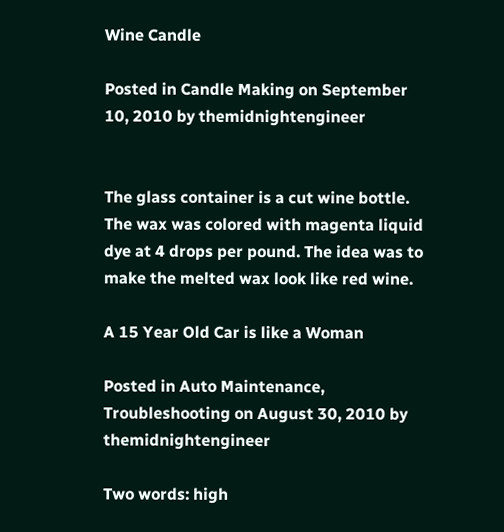Wine Candle

Posted in Candle Making on September 10, 2010 by themidnightengineer


The glass container is a cut wine bottle. The wax was colored with magenta liquid dye at 4 drops per pound. The idea was to make the melted wax look like red wine.

A 15 Year Old Car is like a Woman

Posted in Auto Maintenance, Troubleshooting on August 30, 2010 by themidnightengineer

Two words: high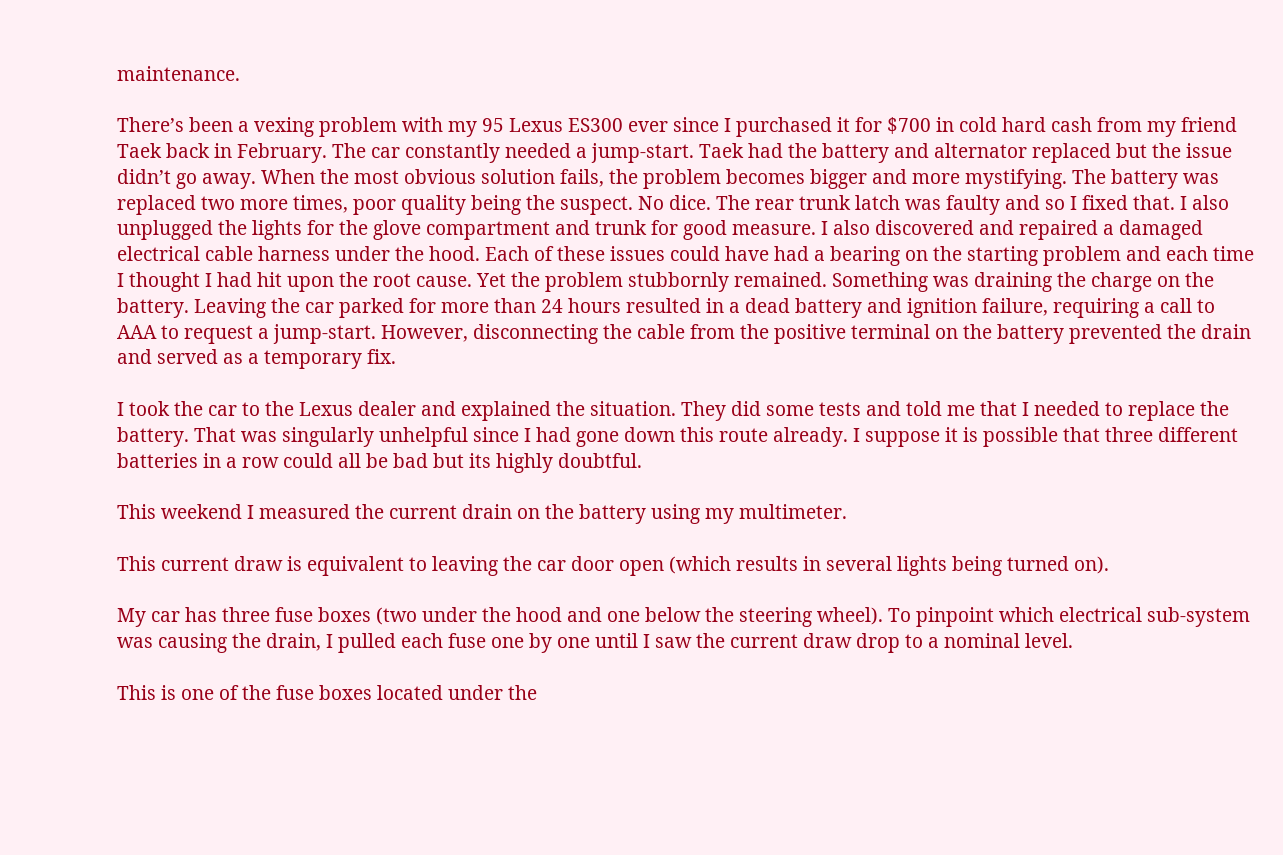maintenance.

There’s been a vexing problem with my 95 Lexus ES300 ever since I purchased it for $700 in cold hard cash from my friend Taek back in February. The car constantly needed a jump-start. Taek had the battery and alternator replaced but the issue didn’t go away. When the most obvious solution fails, the problem becomes bigger and more mystifying. The battery was replaced two more times, poor quality being the suspect. No dice. The rear trunk latch was faulty and so I fixed that. I also unplugged the lights for the glove compartment and trunk for good measure. I also discovered and repaired a damaged electrical cable harness under the hood. Each of these issues could have had a bearing on the starting problem and each time I thought I had hit upon the root cause. Yet the problem stubbornly remained. Something was draining the charge on the battery. Leaving the car parked for more than 24 hours resulted in a dead battery and ignition failure, requiring a call to AAA to request a jump-start. However, disconnecting the cable from the positive terminal on the battery prevented the drain and served as a temporary fix.

I took the car to the Lexus dealer and explained the situation. They did some tests and told me that I needed to replace the battery. That was singularly unhelpful since I had gone down this route already. I suppose it is possible that three different batteries in a row could all be bad but its highly doubtful.

This weekend I measured the current drain on the battery using my multimeter.

This current draw is equivalent to leaving the car door open (which results in several lights being turned on).

My car has three fuse boxes (two under the hood and one below the steering wheel). To pinpoint which electrical sub-system was causing the drain, I pulled each fuse one by one until I saw the current draw drop to a nominal level.

This is one of the fuse boxes located under the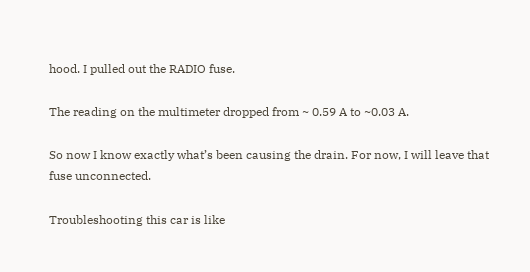hood. I pulled out the RADIO fuse.

The reading on the multimeter dropped from ~ 0.59 A to ~0.03 A.

So now I know exactly what’s been causing the drain. For now, I will leave that fuse unconnected.

Troubleshooting this car is like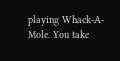playing Whack-A-Mole. You take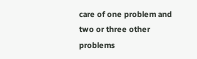care of one problem and two or three other problems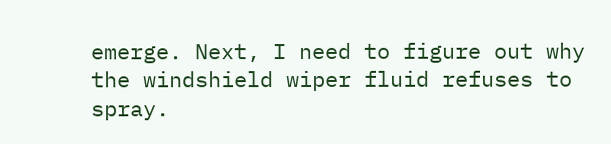emerge. Next, I need to figure out why the windshield wiper fluid refuses to spray.